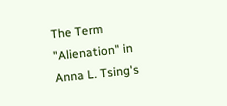The Term "Alienation" in Anna L. Tsing's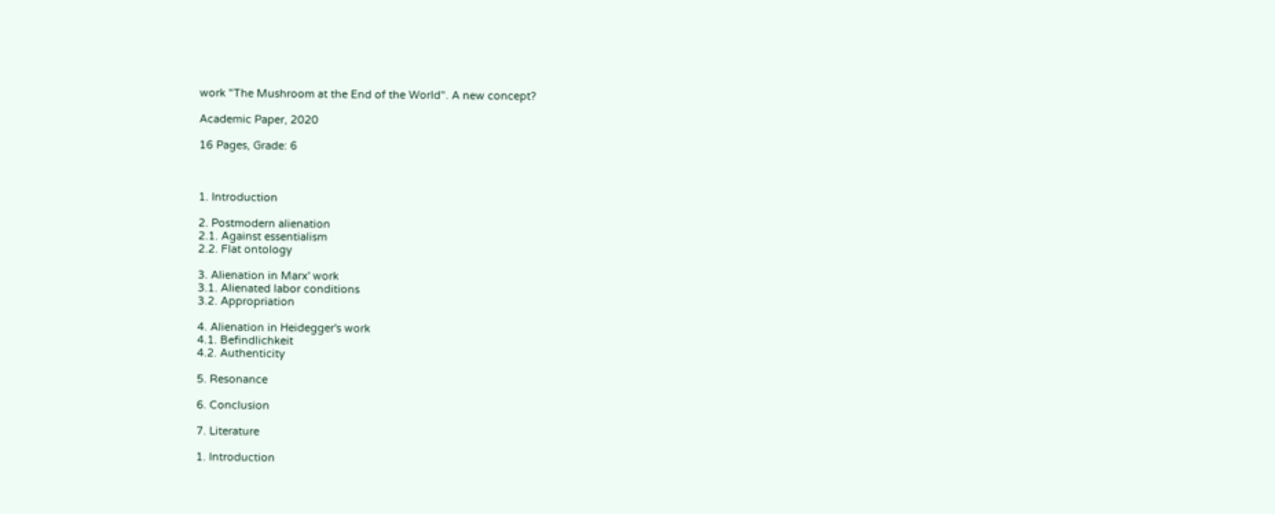work "The Mushroom at the End of the World". A new concept?

Academic Paper, 2020

16 Pages, Grade: 6



1. Introduction

2. Postmodern alienation
2.1. Against essentialism
2.2. Flat ontology

3. Alienation in Marx' work
3.1. Alienated labor conditions
3.2. Appropriation

4. Alienation in Heidegger's work
4.1. Befindlichkeit
4.2. Authenticity

5. Resonance

6. Conclusion

7. Literature

1. Introduction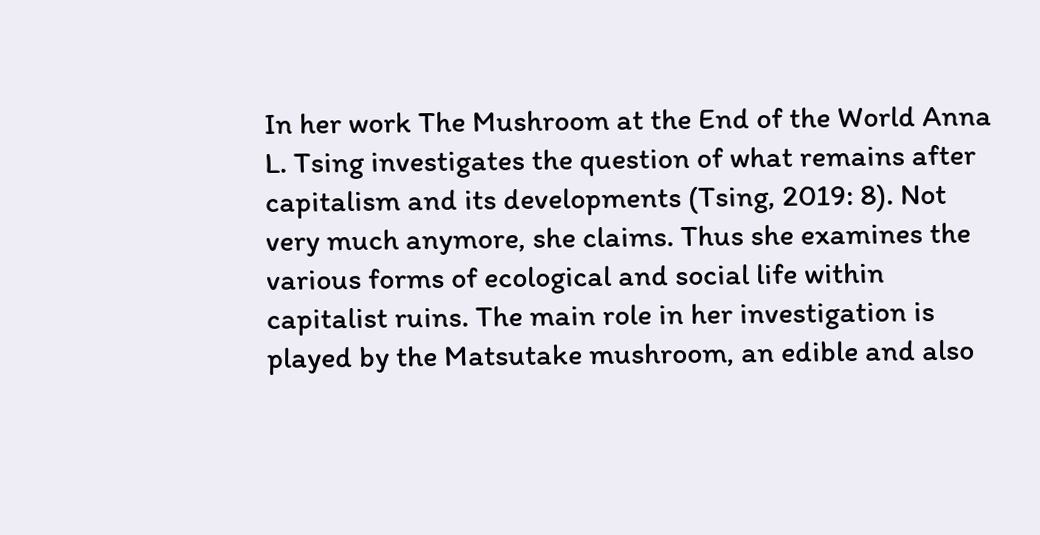In her work The Mushroom at the End of the World Anna L. Tsing investigates the question of what remains after capitalism and its developments (Tsing, 2019: 8). Not very much anymore, she claims. Thus she examines the various forms of ecological and social life within capitalist ruins. The main role in her investigation is played by the Matsutake mushroom, an edible and also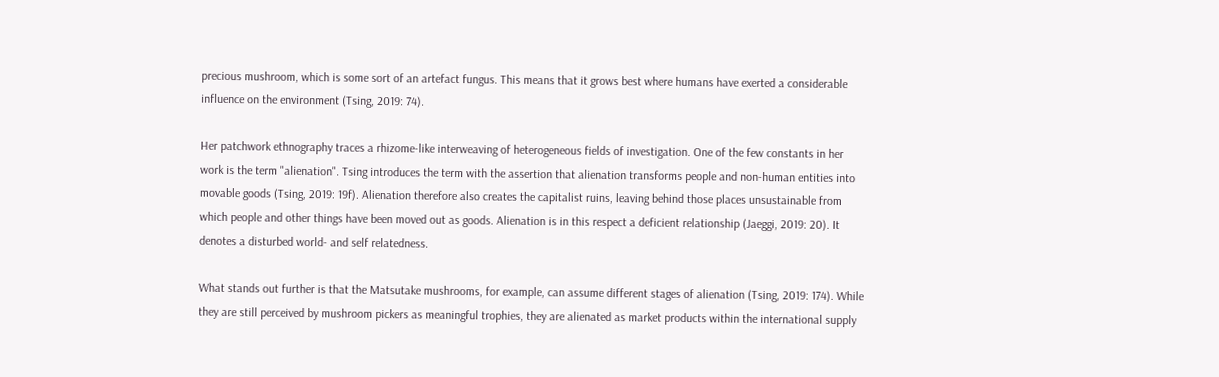precious mushroom, which is some sort of an artefact fungus. This means that it grows best where humans have exerted a considerable influence on the environment (Tsing, 2019: 74).

Her patchwork ethnography traces a rhizome-like interweaving of heterogeneous fields of investigation. One of the few constants in her work is the term "alienation". Tsing introduces the term with the assertion that alienation transforms people and non-human entities into movable goods (Tsing, 2019: 19f). Alienation therefore also creates the capitalist ruins, leaving behind those places unsustainable from which people and other things have been moved out as goods. Alienation is in this respect a deficient relationship (Jaeggi, 2019: 20). It denotes a disturbed world- and self relatedness.

What stands out further is that the Matsutake mushrooms, for example, can assume different stages of alienation (Tsing, 2019: 174). While they are still perceived by mushroom pickers as meaningful trophies, they are alienated as market products within the international supply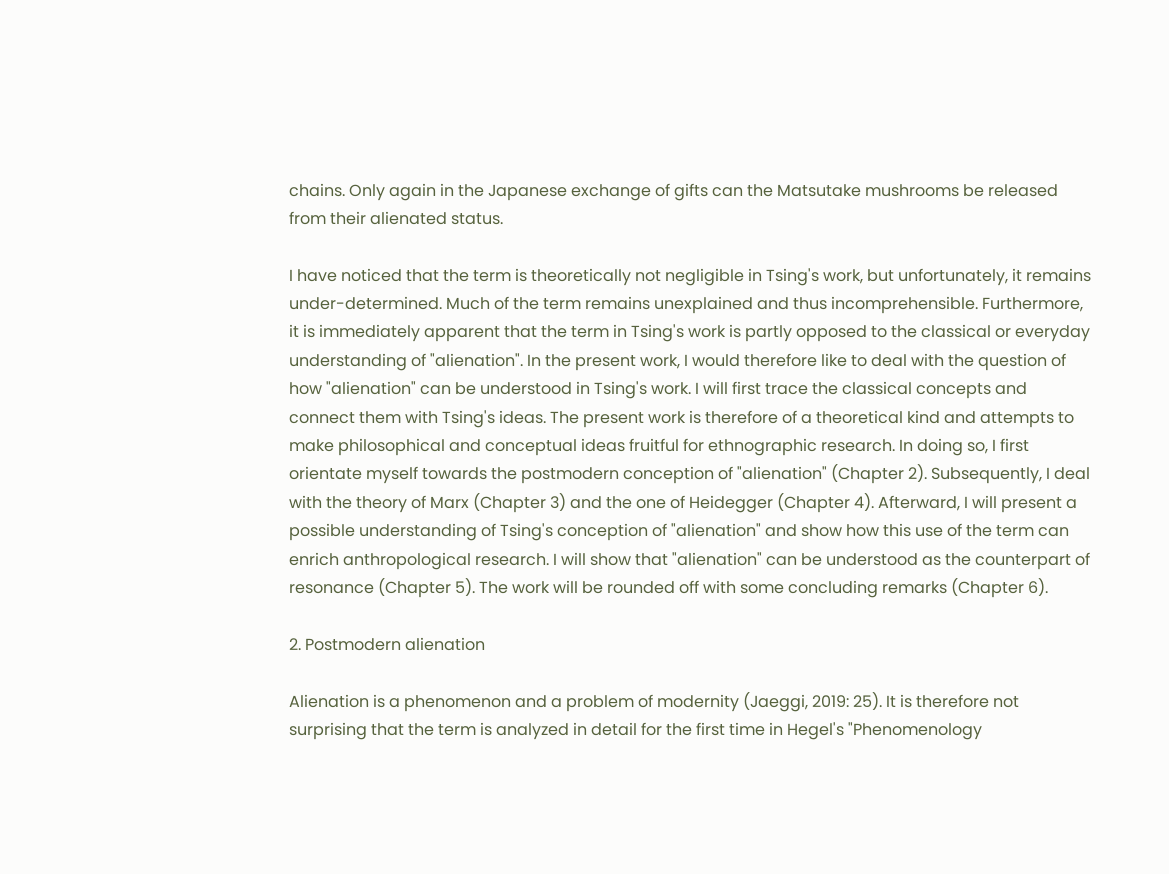chains. Only again in the Japanese exchange of gifts can the Matsutake mushrooms be released from their alienated status.

I have noticed that the term is theoretically not negligible in Tsing's work, but unfortunately, it remains under-determined. Much of the term remains unexplained and thus incomprehensible. Furthermore, it is immediately apparent that the term in Tsing's work is partly opposed to the classical or everyday understanding of "alienation". In the present work, I would therefore like to deal with the question of how "alienation" can be understood in Tsing's work. I will first trace the classical concepts and connect them with Tsing's ideas. The present work is therefore of a theoretical kind and attempts to make philosophical and conceptual ideas fruitful for ethnographic research. In doing so, I first orientate myself towards the postmodern conception of "alienation" (Chapter 2). Subsequently, I deal with the theory of Marx (Chapter 3) and the one of Heidegger (Chapter 4). Afterward, I will present a possible understanding of Tsing's conception of "alienation" and show how this use of the term can enrich anthropological research. I will show that "alienation" can be understood as the counterpart of resonance (Chapter 5). The work will be rounded off with some concluding remarks (Chapter 6).

2. Postmodern alienation

Alienation is a phenomenon and a problem of modernity (Jaeggi, 2019: 25). It is therefore not surprising that the term is analyzed in detail for the first time in Hegel's "Phenomenology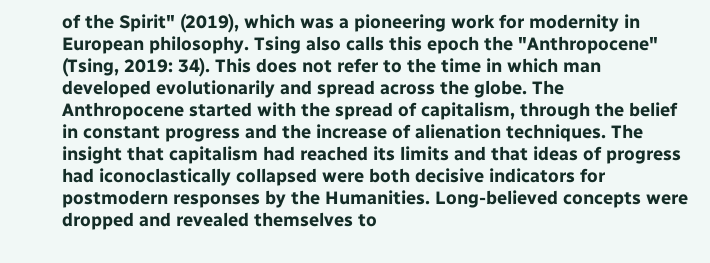of the Spirit" (2019), which was a pioneering work for modernity in European philosophy. Tsing also calls this epoch the "Anthropocene" (Tsing, 2019: 34). This does not refer to the time in which man developed evolutionarily and spread across the globe. The Anthropocene started with the spread of capitalism, through the belief in constant progress and the increase of alienation techniques. The insight that capitalism had reached its limits and that ideas of progress had iconoclastically collapsed were both decisive indicators for postmodern responses by the Humanities. Long-believed concepts were dropped and revealed themselves to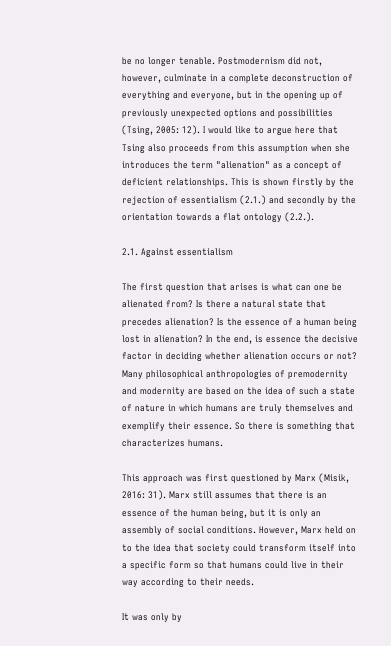be no longer tenable. Postmodernism did not, however, culminate in a complete deconstruction of everything and everyone, but in the opening up of previously unexpected options and possibilities (Tsing, 2005: 12). I would like to argue here that Tsing also proceeds from this assumption when she introduces the term "alienation" as a concept of deficient relationships. This is shown firstly by the rejection of essentialism (2.1.) and secondly by the orientation towards a flat ontology (2.2.).

2.1. Against essentialism

The first question that arises is what can one be alienated from? Is there a natural state that precedes alienation? Is the essence of a human being lost in alienation? In the end, is essence the decisive factor in deciding whether alienation occurs or not? Many philosophical anthropologies of premodernity and modernity are based on the idea of such a state of nature in which humans are truly themselves and exemplify their essence. So there is something that characterizes humans.

This approach was first questioned by Marx (Misik, 2016: 31). Marx still assumes that there is an essence of the human being, but it is only an assembly of social conditions. However, Marx held on to the idea that society could transform itself into a specific form so that humans could live in their way according to their needs.

It was only by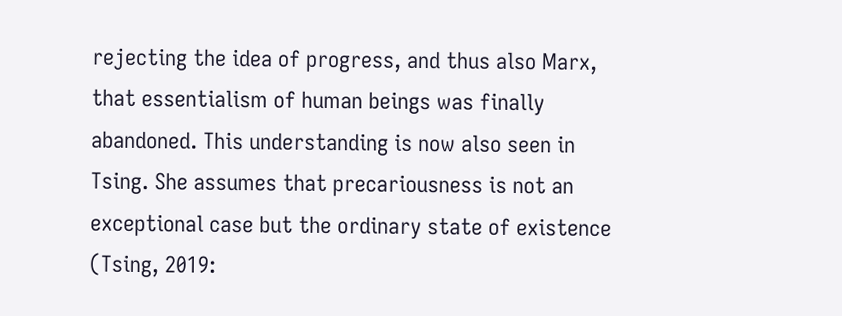rejecting the idea of progress, and thus also Marx, that essentialism of human beings was finally abandoned. This understanding is now also seen in Tsing. She assumes that precariousness is not an exceptional case but the ordinary state of existence (Tsing, 2019: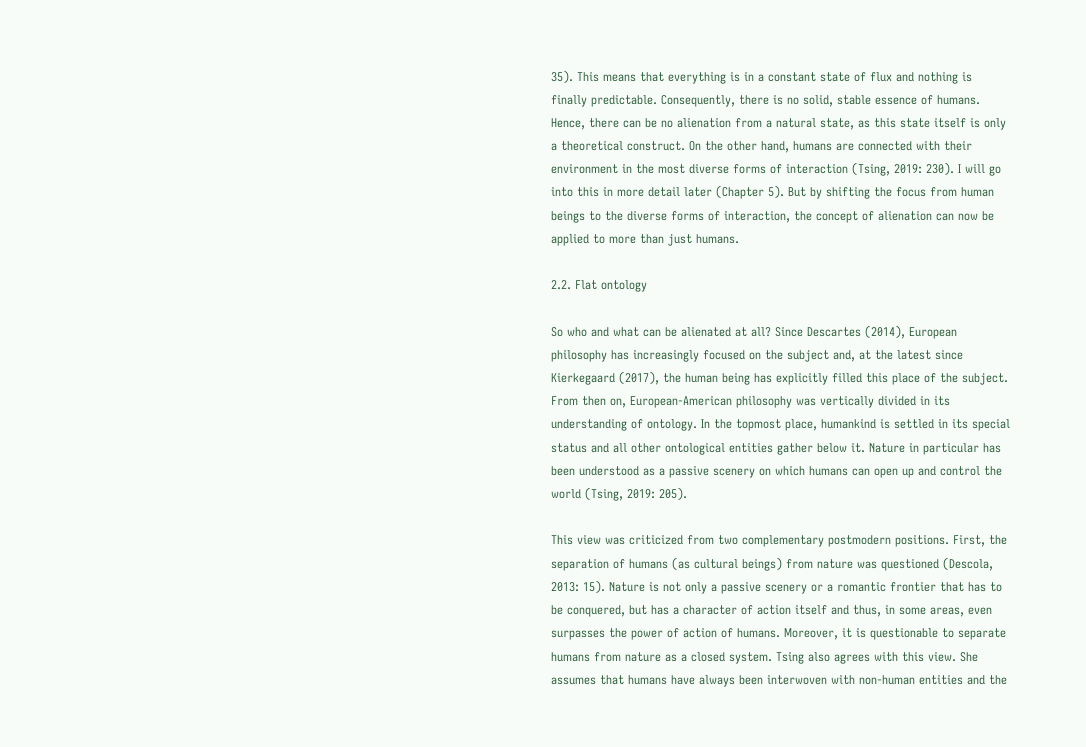35). This means that everything is in a constant state of flux and nothing is finally predictable. Consequently, there is no solid, stable essence of humans. Hence, there can be no alienation from a natural state, as this state itself is only a theoretical construct. On the other hand, humans are connected with their environment in the most diverse forms of interaction (Tsing, 2019: 230). I will go into this in more detail later (Chapter 5). But by shifting the focus from human beings to the diverse forms of interaction, the concept of alienation can now be applied to more than just humans.

2.2. Flat ontology

So who and what can be alienated at all? Since Descartes (2014), European philosophy has increasingly focused on the subject and, at the latest since Kierkegaard (2017), the human being has explicitly filled this place of the subject. From then on, European-American philosophy was vertically divided in its understanding of ontology. In the topmost place, humankind is settled in its special status and all other ontological entities gather below it. Nature in particular has been understood as a passive scenery on which humans can open up and control the world (Tsing, 2019: 205).

This view was criticized from two complementary postmodern positions. First, the separation of humans (as cultural beings) from nature was questioned (Descola, 2013: 15). Nature is not only a passive scenery or a romantic frontier that has to be conquered, but has a character of action itself and thus, in some areas, even surpasses the power of action of humans. Moreover, it is questionable to separate humans from nature as a closed system. Tsing also agrees with this view. She assumes that humans have always been interwoven with non-human entities and the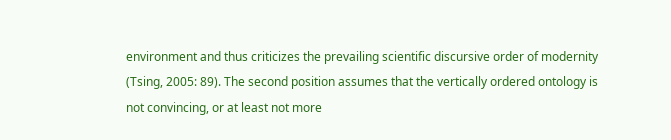environment and thus criticizes the prevailing scientific discursive order of modernity (Tsing, 2005: 89). The second position assumes that the vertically ordered ontology is not convincing, or at least not more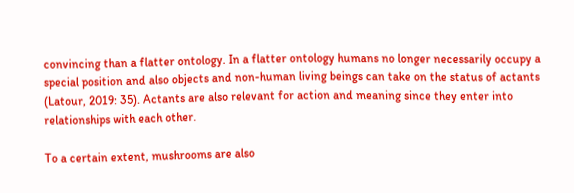convincing than a flatter ontology. In a flatter ontology humans no longer necessarily occupy a special position and also objects and non-human living beings can take on the status of actants (Latour, 2019: 35). Actants are also relevant for action and meaning since they enter into relationships with each other.

To a certain extent, mushrooms are also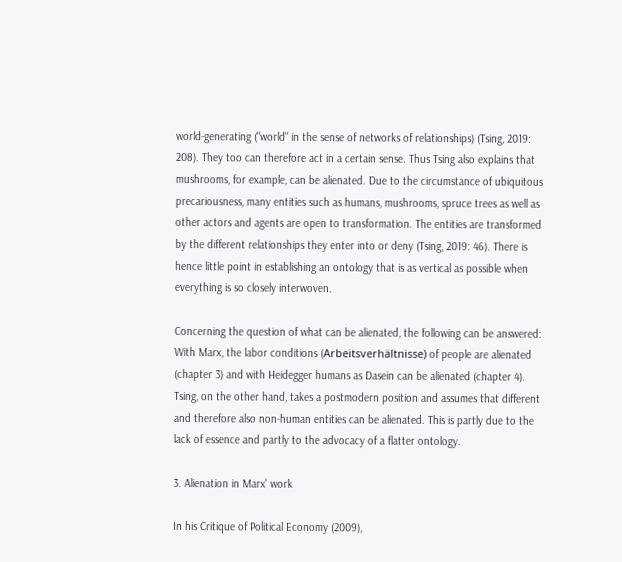world-generating ("world" in the sense of networks of relationships) (Tsing, 2019: 208). They too can therefore act in a certain sense. Thus Tsing also explains that mushrooms, for example, can be alienated. Due to the circumstance of ubiquitous precariousness, many entities such as humans, mushrooms, spruce trees as well as other actors and agents are open to transformation. The entities are transformed by the different relationships they enter into or deny (Tsing, 2019: 46). There is hence little point in establishing an ontology that is as vertical as possible when everything is so closely interwoven.

Concerning the question of what can be alienated, the following can be answered: With Marx, the labor conditions (Arbeitsverhältnisse) of people are alienated (chapter 3) and with Heidegger humans as Dasein can be alienated (chapter 4). Tsing, on the other hand, takes a postmodern position and assumes that different and therefore also non-human entities can be alienated. This is partly due to the lack of essence and partly to the advocacy of a flatter ontology.

3. Alienation in Marx' work

In his Critique of Political Economy (2009),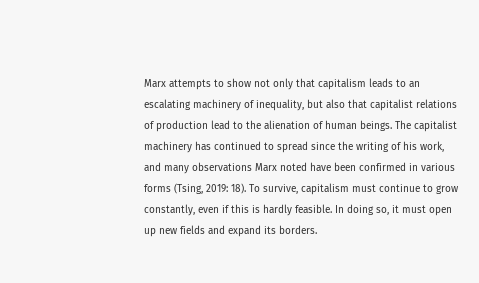Marx attempts to show not only that capitalism leads to an escalating machinery of inequality, but also that capitalist relations of production lead to the alienation of human beings. The capitalist machinery has continued to spread since the writing of his work, and many observations Marx noted have been confirmed in various forms (Tsing, 2019: 18). To survive, capitalism must continue to grow constantly, even if this is hardly feasible. In doing so, it must open up new fields and expand its borders.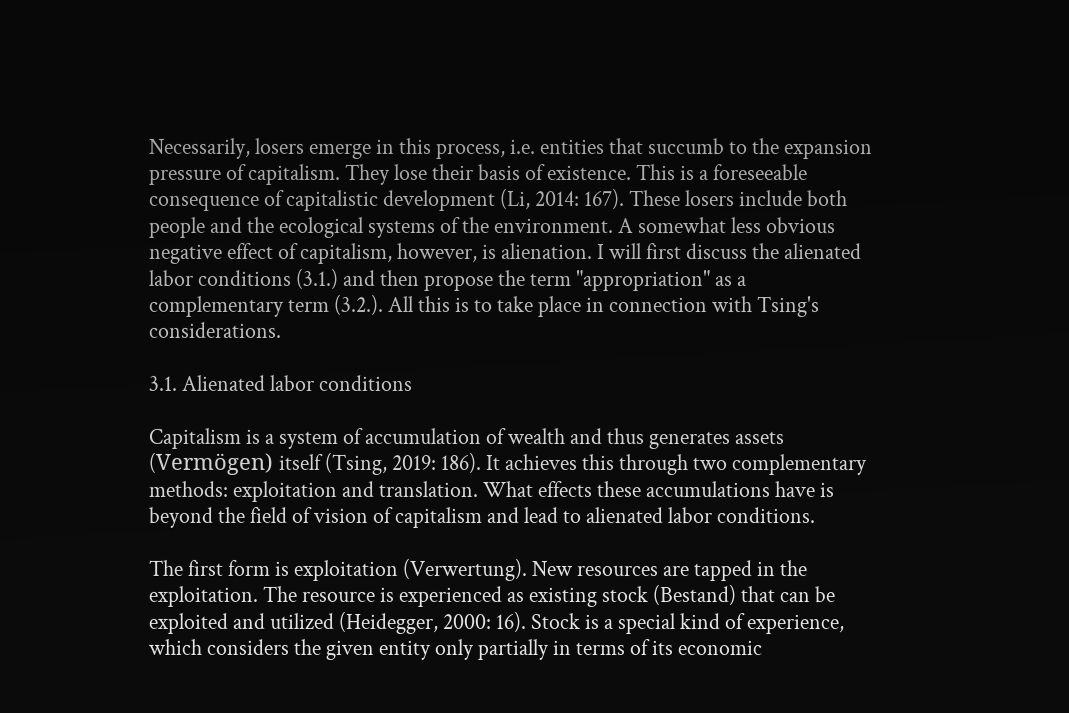Necessarily, losers emerge in this process, i.e. entities that succumb to the expansion pressure of capitalism. They lose their basis of existence. This is a foreseeable consequence of capitalistic development (Li, 2014: 167). These losers include both people and the ecological systems of the environment. A somewhat less obvious negative effect of capitalism, however, is alienation. I will first discuss the alienated labor conditions (3.1.) and then propose the term "appropriation" as a complementary term (3.2.). All this is to take place in connection with Tsing's considerations.

3.1. Alienated labor conditions

Capitalism is a system of accumulation of wealth and thus generates assets (Vermögen) itself (Tsing, 2019: 186). It achieves this through two complementary methods: exploitation and translation. What effects these accumulations have is beyond the field of vision of capitalism and lead to alienated labor conditions.

The first form is exploitation (Verwertung). New resources are tapped in the exploitation. The resource is experienced as existing stock (Bestand) that can be exploited and utilized (Heidegger, 2000: 16). Stock is a special kind of experience, which considers the given entity only partially in terms of its economic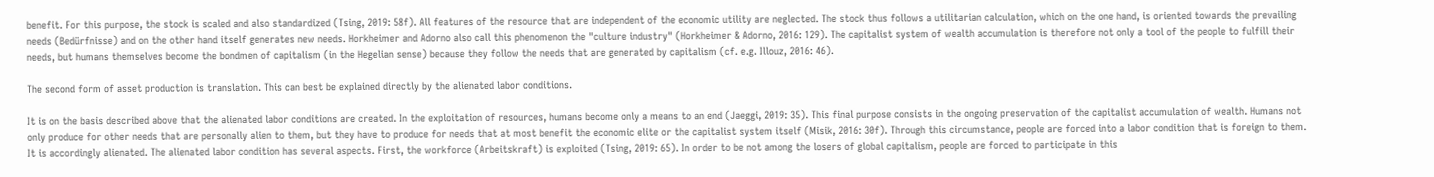benefit. For this purpose, the stock is scaled and also standardized (Tsing, 2019: 58f). All features of the resource that are independent of the economic utility are neglected. The stock thus follows a utilitarian calculation, which on the one hand, is oriented towards the prevailing needs (Bedürfnisse) and on the other hand itself generates new needs. Horkheimer and Adorno also call this phenomenon the "culture industry" (Horkheimer & Adorno, 2016: 129). The capitalist system of wealth accumulation is therefore not only a tool of the people to fulfill their needs, but humans themselves become the bondmen of capitalism (in the Hegelian sense) because they follow the needs that are generated by capitalism (cf. e.g. Illouz, 2016: 46).

The second form of asset production is translation. This can best be explained directly by the alienated labor conditions.

It is on the basis described above that the alienated labor conditions are created. In the exploitation of resources, humans become only a means to an end (Jaeggi, 2019: 35). This final purpose consists in the ongoing preservation of the capitalist accumulation of wealth. Humans not only produce for other needs that are personally alien to them, but they have to produce for needs that at most benefit the economic elite or the capitalist system itself (Misik, 2016: 30f). Through this circumstance, people are forced into a labor condition that is foreign to them. It is accordingly alienated. The alienated labor condition has several aspects. First, the workforce (Arbeitskraft) is exploited (Tsing, 2019: 65). In order to be not among the losers of global capitalism, people are forced to participate in this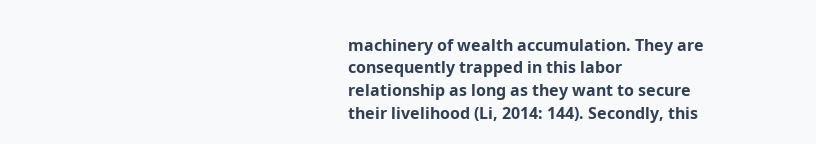machinery of wealth accumulation. They are consequently trapped in this labor relationship as long as they want to secure their livelihood (Li, 2014: 144). Secondly, this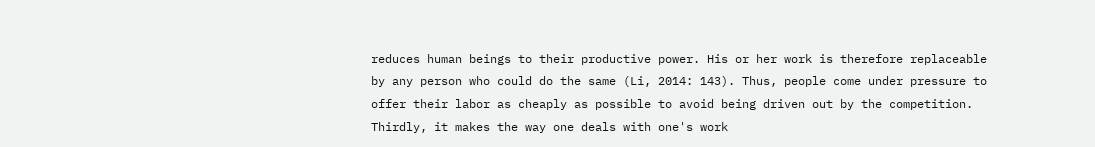reduces human beings to their productive power. His or her work is therefore replaceable by any person who could do the same (Li, 2014: 143). Thus, people come under pressure to offer their labor as cheaply as possible to avoid being driven out by the competition. Thirdly, it makes the way one deals with one's work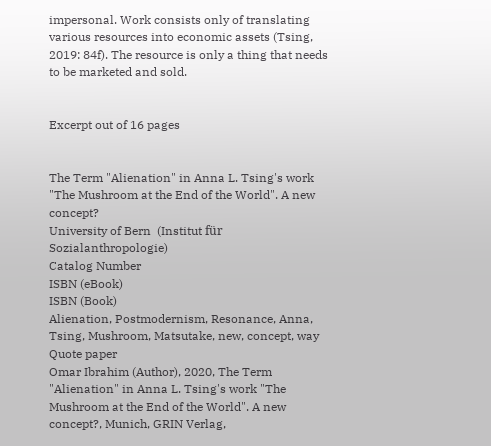impersonal. Work consists only of translating various resources into economic assets (Tsing, 2019: 84f). The resource is only a thing that needs to be marketed and sold.


Excerpt out of 16 pages


The Term "Alienation" in Anna L. Tsing's work "The Mushroom at the End of the World". A new concept?
University of Bern  (Institut für Sozialanthropologie)
Catalog Number
ISBN (eBook)
ISBN (Book)
Alienation, Postmodernism, Resonance, Anna, Tsing, Mushroom, Matsutake, new, concept, way
Quote paper
Omar Ibrahim (Author), 2020, The Term "Alienation" in Anna L. Tsing's work "The Mushroom at the End of the World". A new concept?, Munich, GRIN Verlag,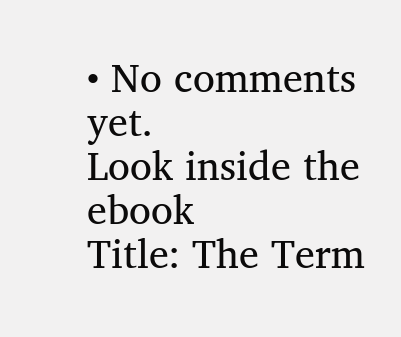• No comments yet.
Look inside the ebook
Title: The Term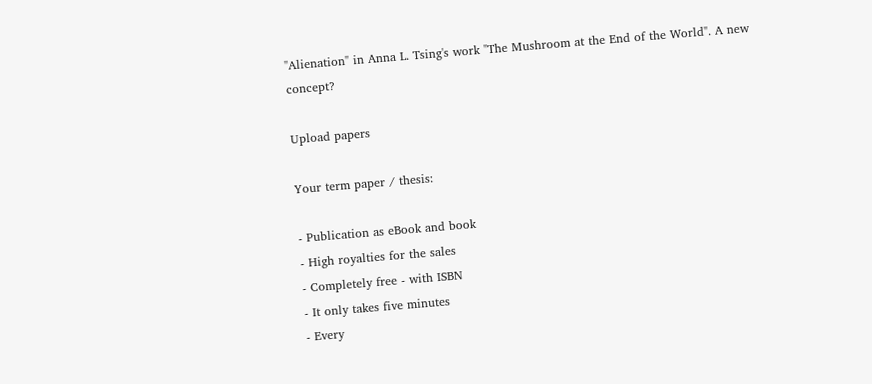"Alienation" in Anna L. Tsing's work "The Mushroom at the End of the World". A new concept?

Upload papers

Your term paper / thesis:

- Publication as eBook and book
- High royalties for the sales
- Completely free - with ISBN
- It only takes five minutes
- Every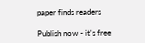paper finds readers

Publish now - it's free